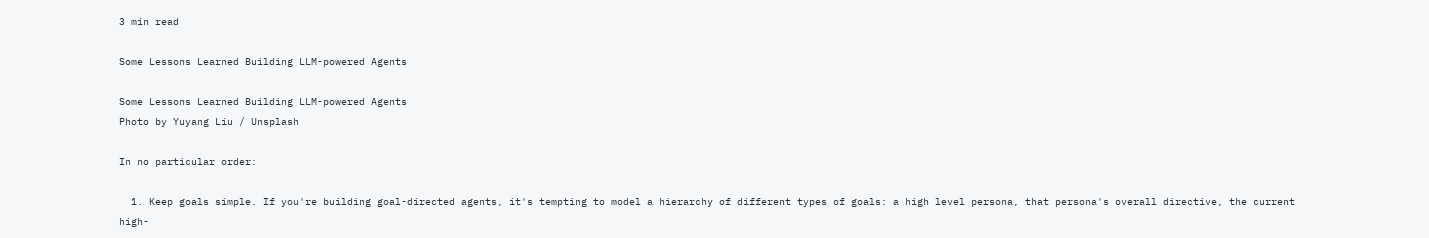3 min read

Some Lessons Learned Building LLM-powered Agents

Some Lessons Learned Building LLM-powered Agents
Photo by Yuyang Liu / Unsplash

In no particular order:

  1. Keep goals simple. If you're building goal-directed agents, it's tempting to model a hierarchy of different types of goals: a high level persona, that persona's overall directive, the current high-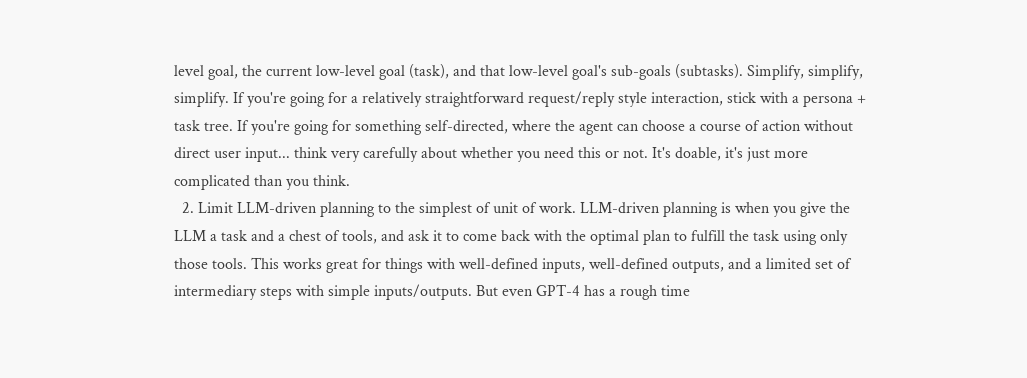level goal, the current low-level goal (task), and that low-level goal's sub-goals (subtasks). Simplify, simplify, simplify. If you're going for a relatively straightforward request/reply style interaction, stick with a persona + task tree. If you're going for something self-directed, where the agent can choose a course of action without direct user input... think very carefully about whether you need this or not. It's doable, it's just more complicated than you think.
  2. Limit LLM-driven planning to the simplest of unit of work. LLM-driven planning is when you give the LLM a task and a chest of tools, and ask it to come back with the optimal plan to fulfill the task using only those tools. This works great for things with well-defined inputs, well-defined outputs, and a limited set of intermediary steps with simple inputs/outputs. But even GPT-4 has a rough time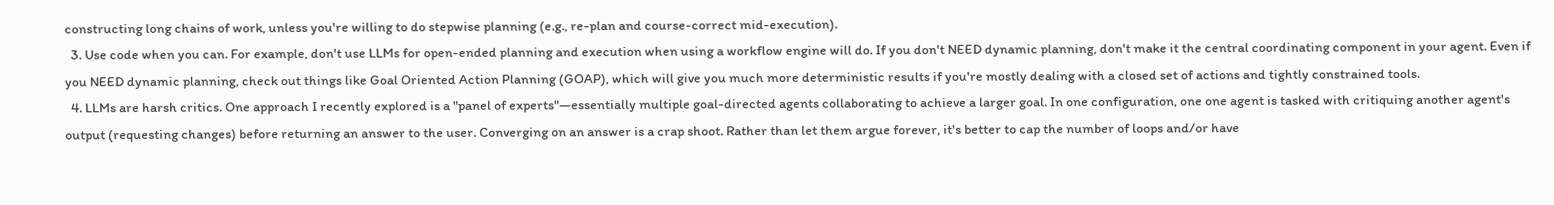constructing long chains of work, unless you're willing to do stepwise planning (e.g., re-plan and course-correct mid-execution).
  3. Use code when you can. For example, don't use LLMs for open-ended planning and execution when using a workflow engine will do. If you don't NEED dynamic planning, don't make it the central coordinating component in your agent. Even if you NEED dynamic planning, check out things like Goal Oriented Action Planning (GOAP), which will give you much more deterministic results if you're mostly dealing with a closed set of actions and tightly constrained tools.
  4. LLMs are harsh critics. One approach I recently explored is a "panel of experts"—essentially multiple goal-directed agents collaborating to achieve a larger goal. In one configuration, one one agent is tasked with critiquing another agent's output (requesting changes) before returning an answer to the user. Converging on an answer is a crap shoot. Rather than let them argue forever, it's better to cap the number of loops and/or have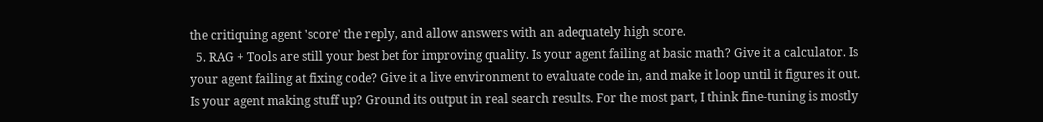the critiquing agent 'score' the reply, and allow answers with an adequately high score.
  5. RAG + Tools are still your best bet for improving quality. Is your agent failing at basic math? Give it a calculator. Is your agent failing at fixing code? Give it a live environment to evaluate code in, and make it loop until it figures it out. Is your agent making stuff up? Ground its output in real search results. For the most part, I think fine-tuning is mostly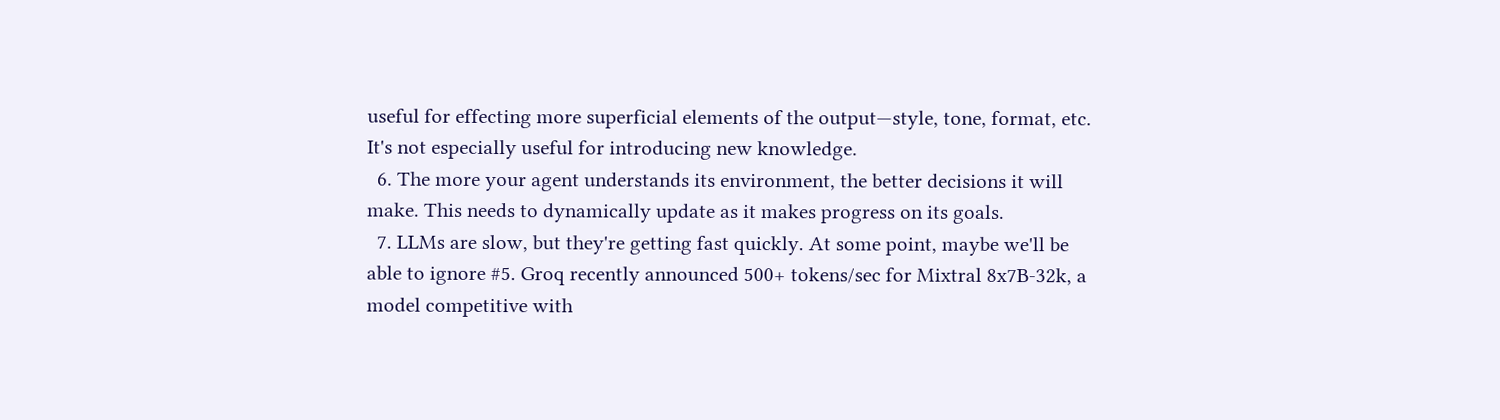useful for effecting more superficial elements of the output—style, tone, format, etc. It's not especially useful for introducing new knowledge.
  6. The more your agent understands its environment, the better decisions it will make. This needs to dynamically update as it makes progress on its goals.
  7. LLMs are slow, but they're getting fast quickly. At some point, maybe we'll be able to ignore #5. Groq recently announced 500+ tokens/sec for Mixtral 8x7B-32k, a model competitive with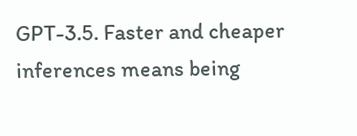GPT-3.5. Faster and cheaper inferences means being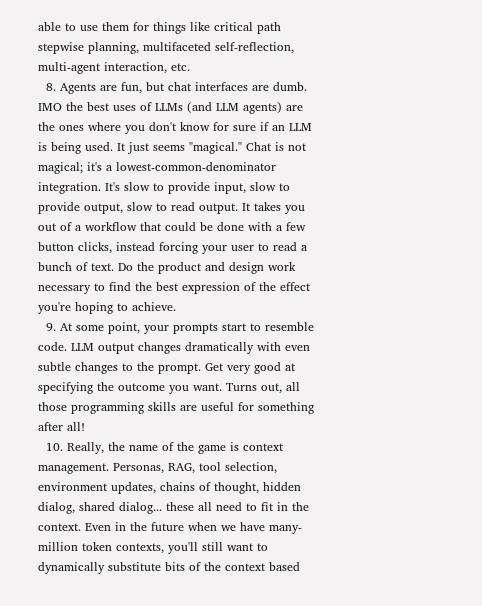able to use them for things like critical path stepwise planning, multifaceted self-reflection, multi-agent interaction, etc.
  8. Agents are fun, but chat interfaces are dumb. IMO the best uses of LLMs (and LLM agents) are the ones where you don't know for sure if an LLM is being used. It just seems "magical." Chat is not magical; it's a lowest-common-denominator integration. It's slow to provide input, slow to provide output, slow to read output. It takes you out of a workflow that could be done with a few button clicks, instead forcing your user to read a bunch of text. Do the product and design work necessary to find the best expression of the effect you're hoping to achieve.
  9. At some point, your prompts start to resemble code. LLM output changes dramatically with even subtle changes to the prompt. Get very good at specifying the outcome you want. Turns out, all those programming skills are useful for something after all!
  10. Really, the name of the game is context management. Personas, RAG, tool selection, environment updates, chains of thought, hidden dialog, shared dialog... these all need to fit in the context. Even in the future when we have many-million token contexts, you'll still want to dynamically substitute bits of the context based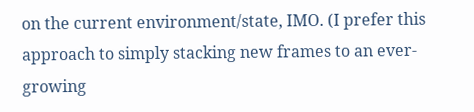on the current environment/state, IMO. (I prefer this approach to simply stacking new frames to an ever-growing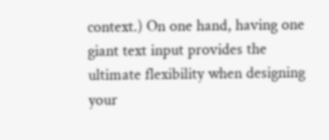context.) On one hand, having one giant text input provides the ultimate flexibility when designing your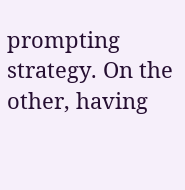prompting strategy. On the other, having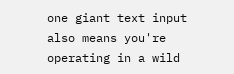one giant text input also means you're operating in a wild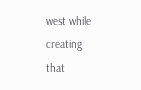west while creating that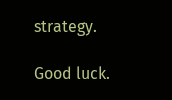strategy.

Good luck.